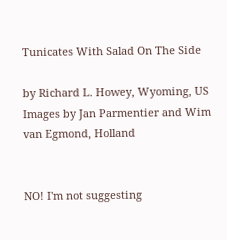Tunicates With Salad On The Side

by Richard L. Howey, Wyoming, US
Images by Jan Parmentier and Wim van Egmond, Holland


NO! I'm not suggesting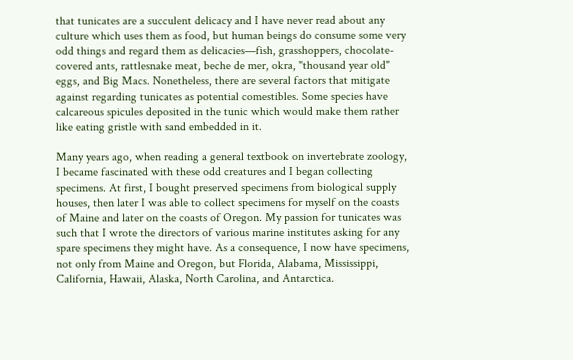that tunicates are a succulent delicacy and I have never read about any culture which uses them as food, but human beings do consume some very odd things and regard them as delicacies—fish, grasshoppers, chocolate-covered ants, rattlesnake meat, beche de mer, okra, "thousand year old" eggs, and Big Macs. Nonetheless, there are several factors that mitigate against regarding tunicates as potential comestibles. Some species have calcareous spicules deposited in the tunic which would make them rather like eating gristle with sand embedded in it.

Many years ago, when reading a general textbook on invertebrate zoology, I became fascinated with these odd creatures and I began collecting specimens. At first, I bought preserved specimens from biological supply houses, then later I was able to collect specimens for myself on the coasts of Maine and later on the coasts of Oregon. My passion for tunicates was such that I wrote the directors of various marine institutes asking for any spare specimens they might have. As a consequence, I now have specimens, not only from Maine and Oregon, but Florida, Alabama, Mississippi, California, Hawaii, Alaska, North Carolina, and Antarctica.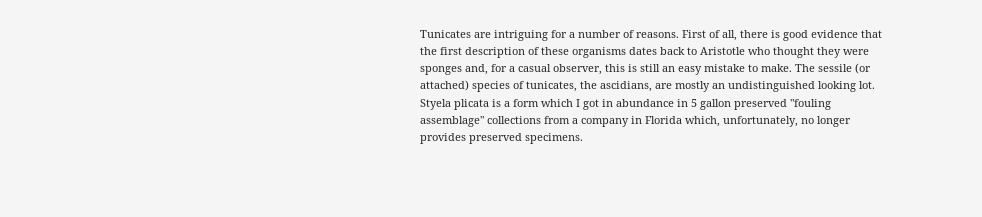Tunicates are intriguing for a number of reasons. First of all, there is good evidence that the first description of these organisms dates back to Aristotle who thought they were sponges and, for a casual observer, this is still an easy mistake to make. The sessile (or attached) species of tunicates, the ascidians, are mostly an undistinguished looking lot. Styela plicata is a form which I got in abundance in 5 gallon preserved "fouling assemblage" collections from a company in Florida which, unfortunately, no longer provides preserved specimens.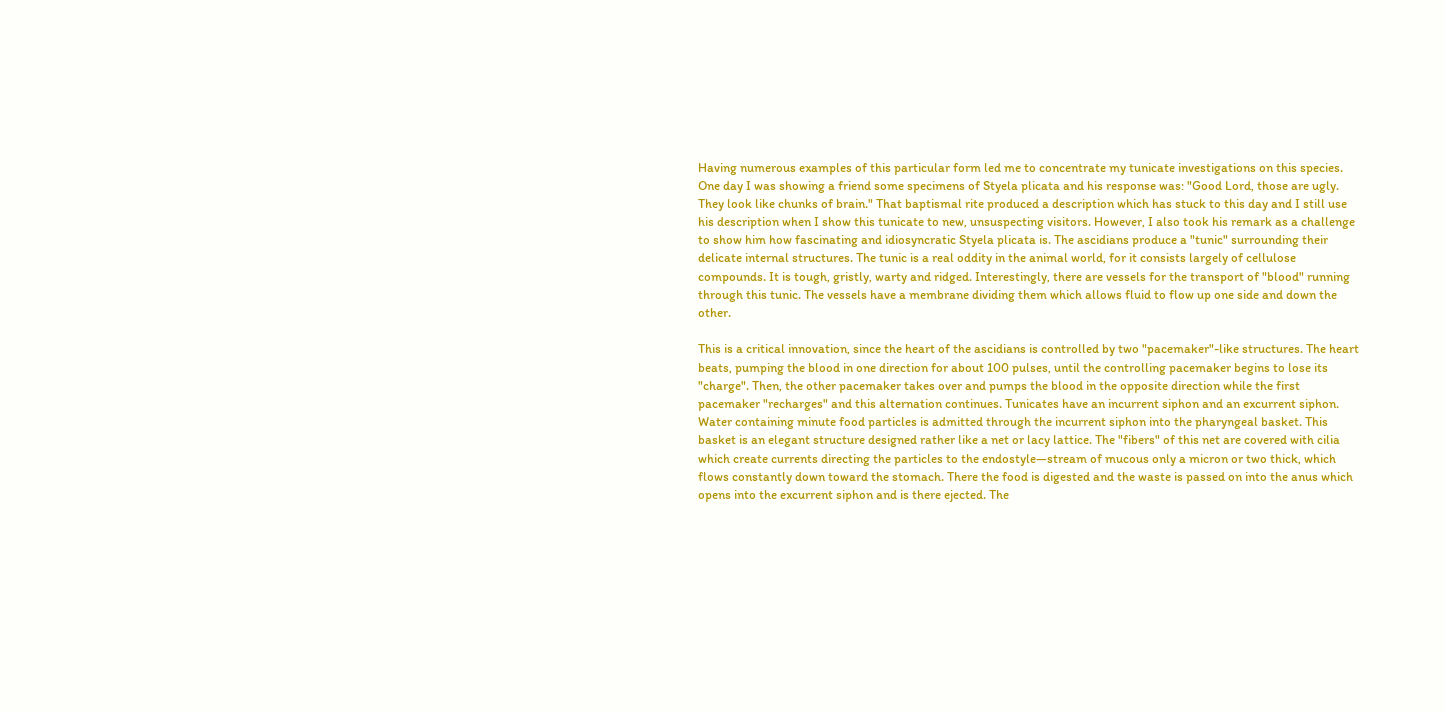Having numerous examples of this particular form led me to concentrate my tunicate investigations on this species. One day I was showing a friend some specimens of Styela plicata and his response was: "Good Lord, those are ugly. They look like chunks of brain." That baptismal rite produced a description which has stuck to this day and I still use his description when I show this tunicate to new, unsuspecting visitors. However, I also took his remark as a challenge to show him how fascinating and idiosyncratic Styela plicata is. The ascidians produce a "tunic" surrounding their delicate internal structures. The tunic is a real oddity in the animal world, for it consists largely of cellulose compounds. It is tough, gristly, warty and ridged. Interestingly, there are vessels for the transport of "blood" running through this tunic. The vessels have a membrane dividing them which allows fluid to flow up one side and down the other.

This is a critical innovation, since the heart of the ascidians is controlled by two "pacemaker"-like structures. The heart beats, pumping the blood in one direction for about 100 pulses, until the controlling pacemaker begins to lose its "charge". Then, the other pacemaker takes over and pumps the blood in the opposite direction while the first pacemaker "recharges" and this alternation continues. Tunicates have an incurrent siphon and an excurrent siphon. Water containing minute food particles is admitted through the incurrent siphon into the pharyngeal basket. This basket is an elegant structure designed rather like a net or lacy lattice. The "fibers" of this net are covered with cilia which create currents directing the particles to the endostyle—stream of mucous only a micron or two thick, which flows constantly down toward the stomach. There the food is digested and the waste is passed on into the anus which opens into the excurrent siphon and is there ejected. The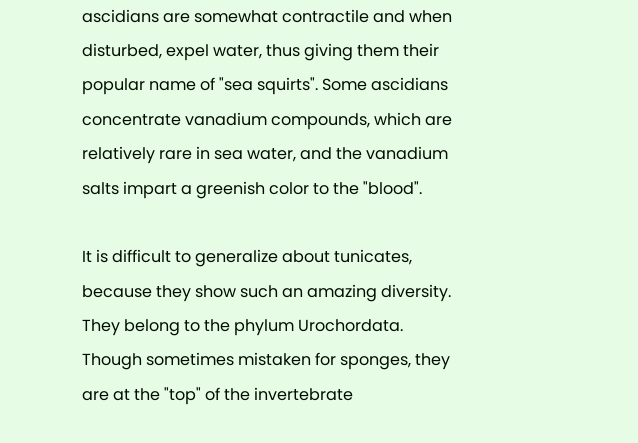ascidians are somewhat contractile and when disturbed, expel water, thus giving them their popular name of "sea squirts". Some ascidians concentrate vanadium compounds, which are relatively rare in sea water, and the vanadium salts impart a greenish color to the "blood".

It is difficult to generalize about tunicates, because they show such an amazing diversity. They belong to the phylum Urochordata. Though sometimes mistaken for sponges, they are at the "top" of the invertebrate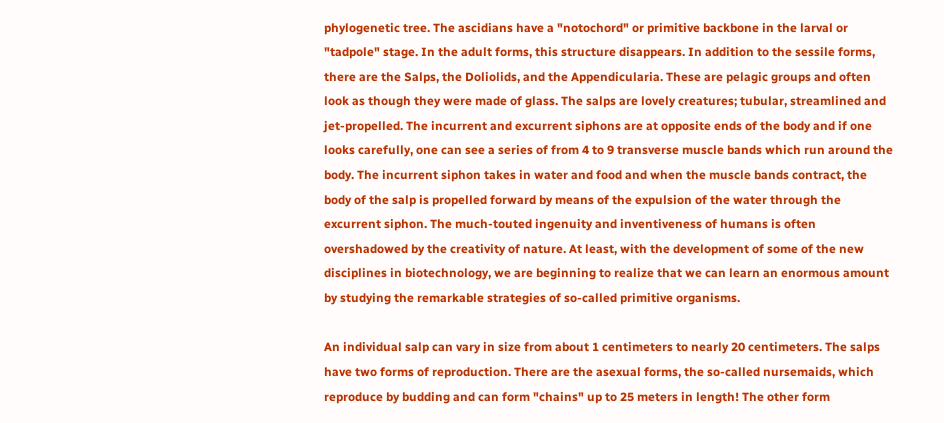phylogenetic tree. The ascidians have a "notochord" or primitive backbone in the larval or "tadpole" stage. In the adult forms, this structure disappears. In addition to the sessile forms, there are the Salps, the Doliolids, and the Appendicularia. These are pelagic groups and often look as though they were made of glass. The salps are lovely creatures; tubular, streamlined and jet-propelled. The incurrent and excurrent siphons are at opposite ends of the body and if one looks carefully, one can see a series of from 4 to 9 transverse muscle bands which run around the body. The incurrent siphon takes in water and food and when the muscle bands contract, the body of the salp is propelled forward by means of the expulsion of the water through the excurrent siphon. The much-touted ingenuity and inventiveness of humans is often overshadowed by the creativity of nature. At least, with the development of some of the new disciplines in biotechnology, we are beginning to realize that we can learn an enormous amount by studying the remarkable strategies of so-called primitive organisms.

An individual salp can vary in size from about 1 centimeters to nearly 20 centimeters. The salps have two forms of reproduction. There are the asexual forms, the so-called nursemaids, which reproduce by budding and can form "chains" up to 25 meters in length! The other form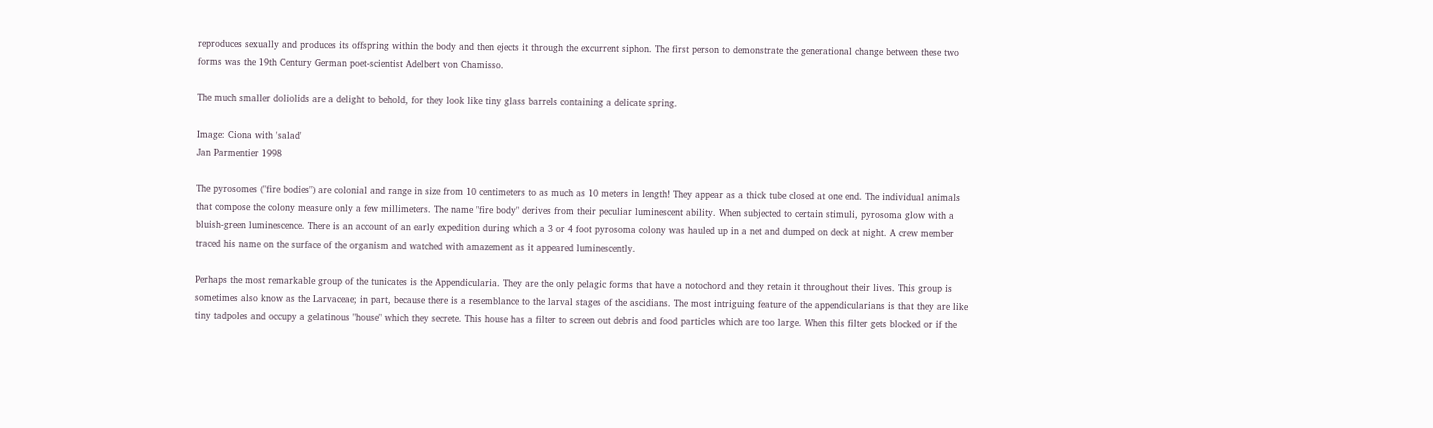reproduces sexually and produces its offspring within the body and then ejects it through the excurrent siphon. The first person to demonstrate the generational change between these two forms was the 19th Century German poet-scientist Adelbert von Chamisso.

The much smaller doliolids are a delight to behold, for they look like tiny glass barrels containing a delicate spring.

Image: Ciona with 'salad'
Jan Parmentier 1998

The pyrosomes ("fire bodies") are colonial and range in size from 10 centimeters to as much as 10 meters in length! They appear as a thick tube closed at one end. The individual animals that compose the colony measure only a few millimeters. The name "fire body" derives from their peculiar luminescent ability. When subjected to certain stimuli, pyrosoma glow with a bluish-green luminescence. There is an account of an early expedition during which a 3 or 4 foot pyrosoma colony was hauled up in a net and dumped on deck at night. A crew member traced his name on the surface of the organism and watched with amazement as it appeared luminescently.

Perhaps the most remarkable group of the tunicates is the Appendicularia. They are the only pelagic forms that have a notochord and they retain it throughout their lives. This group is sometimes also know as the Larvaceae; in part, because there is a resemblance to the larval stages of the ascidians. The most intriguing feature of the appendicularians is that they are like tiny tadpoles and occupy a gelatinous "house" which they secrete. This house has a filter to screen out debris and food particles which are too large. When this filter gets blocked or if the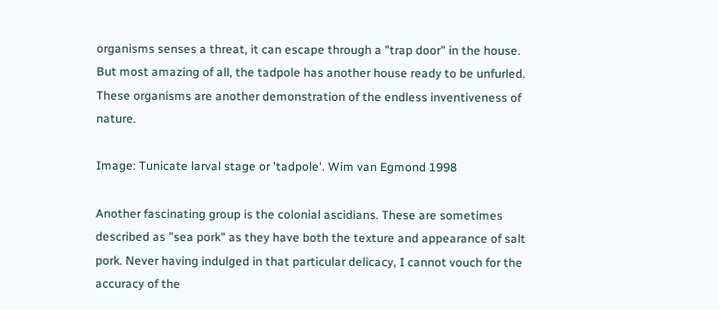organisms senses a threat, it can escape through a "trap door" in the house. But most amazing of all, the tadpole has another house ready to be unfurled. These organisms are another demonstration of the endless inventiveness of nature.

Image: Tunicate larval stage or 'tadpole'. Wim van Egmond 1998

Another fascinating group is the colonial ascidians. These are sometimes described as "sea pork" as they have both the texture and appearance of salt pork. Never having indulged in that particular delicacy, I cannot vouch for the accuracy of the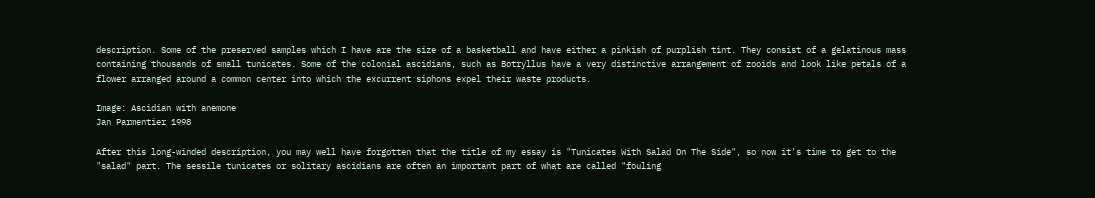description. Some of the preserved samples which I have are the size of a basketball and have either a pinkish of purplish tint. They consist of a gelatinous mass containing thousands of small tunicates. Some of the colonial ascidians, such as Botryllus have a very distinctive arrangement of zooids and look like petals of a flower arranged around a common center into which the excurrent siphons expel their waste products.

Image: Ascidian with anemone
Jan Parmentier 1998

After this long-winded description, you may well have forgotten that the title of my essay is "Tunicates With Salad On The Side", so now it's time to get to the "salad" part. The sessile tunicates or solitary ascidians are often an important part of what are called "fouling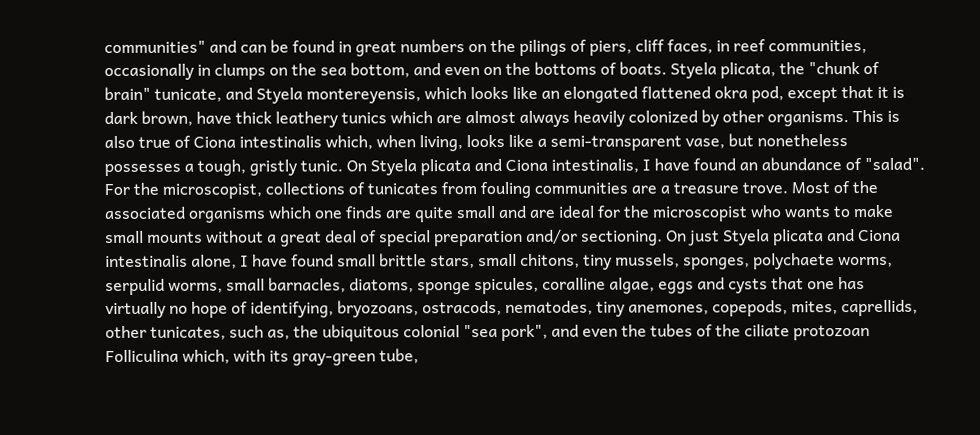communities" and can be found in great numbers on the pilings of piers, cliff faces, in reef communities, occasionally in clumps on the sea bottom, and even on the bottoms of boats. Styela plicata, the "chunk of brain" tunicate, and Styela montereyensis, which looks like an elongated flattened okra pod, except that it is dark brown, have thick leathery tunics which are almost always heavily colonized by other organisms. This is also true of Ciona intestinalis which, when living, looks like a semi-transparent vase, but nonetheless possesses a tough, gristly tunic. On Styela plicata and Ciona intestinalis, I have found an abundance of "salad". For the microscopist, collections of tunicates from fouling communities are a treasure trove. Most of the associated organisms which one finds are quite small and are ideal for the microscopist who wants to make small mounts without a great deal of special preparation and/or sectioning. On just Styela plicata and Ciona intestinalis alone, I have found small brittle stars, small chitons, tiny mussels, sponges, polychaete worms, serpulid worms, small barnacles, diatoms, sponge spicules, coralline algae, eggs and cysts that one has virtually no hope of identifying, bryozoans, ostracods, nematodes, tiny anemones, copepods, mites, caprellids, other tunicates, such as, the ubiquitous colonial "sea pork", and even the tubes of the ciliate protozoan Folliculina which, with its gray-green tube,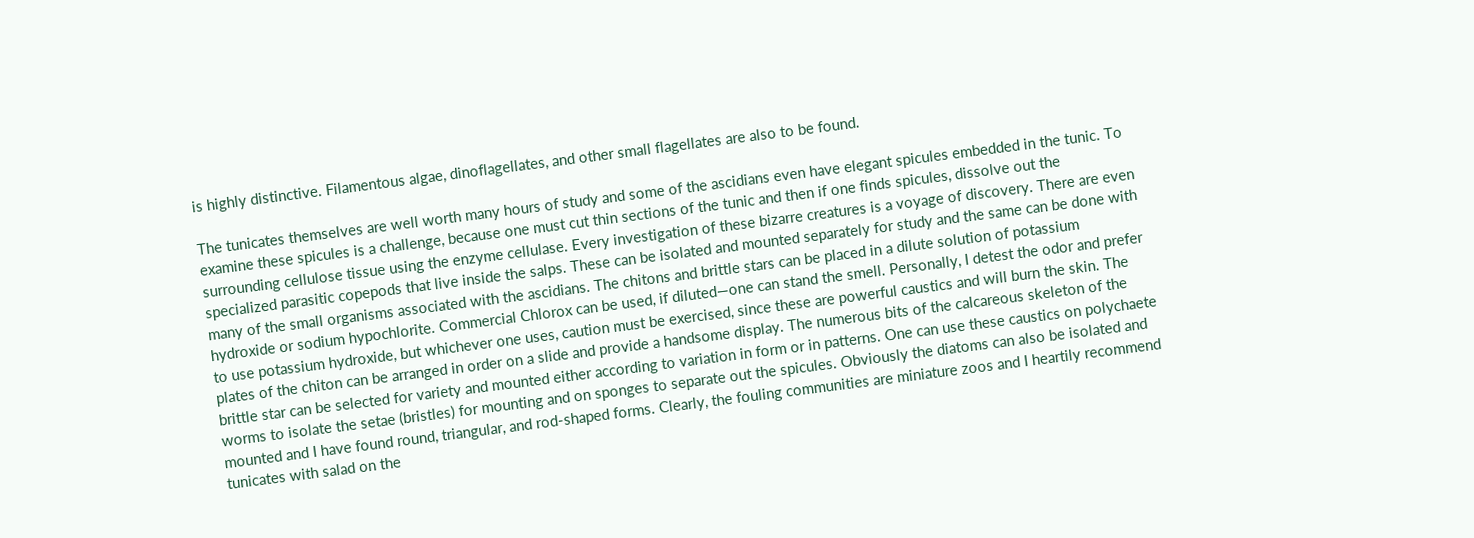is highly distinctive. Filamentous algae, dinoflagellates, and other small flagellates are also to be found.

The tunicates themselves are well worth many hours of study and some of the ascidians even have elegant spicules embedded in the tunic. To examine these spicules is a challenge, because one must cut thin sections of the tunic and then if one finds spicules, dissolve out the surrounding cellulose tissue using the enzyme cellulase. Every investigation of these bizarre creatures is a voyage of discovery. There are even specialized parasitic copepods that live inside the salps. These can be isolated and mounted separately for study and the same can be done with many of the small organisms associated with the ascidians. The chitons and brittle stars can be placed in a dilute solution of potassium hydroxide or sodium hypochlorite. Commercial Chlorox can be used, if diluted—one can stand the smell. Personally, I detest the odor and prefer to use potassium hydroxide, but whichever one uses, caution must be exercised, since these are powerful caustics and will burn the skin. The plates of the chiton can be arranged in order on a slide and provide a handsome display. The numerous bits of the calcareous skeleton of the brittle star can be selected for variety and mounted either according to variation in form or in patterns. One can use these caustics on polychaete worms to isolate the setae (bristles) for mounting and on sponges to separate out the spicules. Obviously the diatoms can also be isolated and mounted and I have found round, triangular, and rod-shaped forms. Clearly, the fouling communities are miniature zoos and I heartily recommend tunicates with salad on the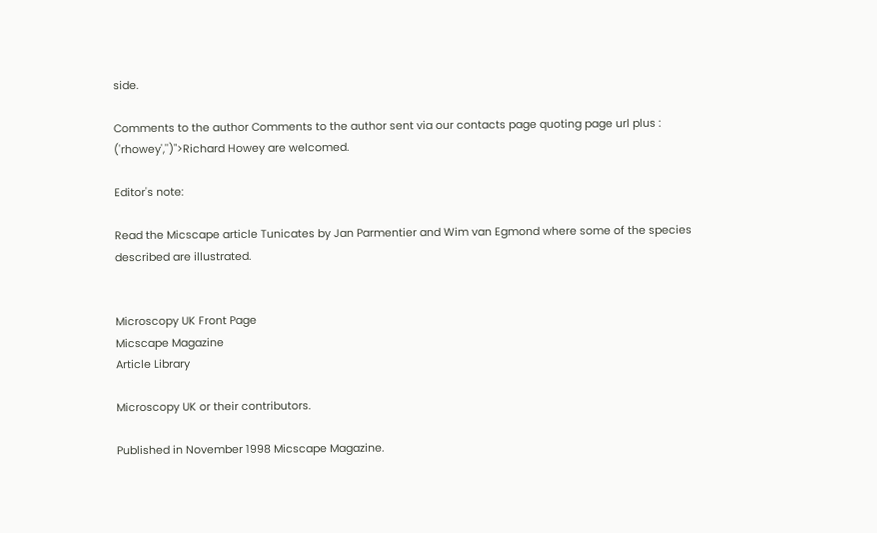side.

Comments to the author Comments to the author sent via our contacts page quoting page url plus : ('rhowey','')">Richard Howey are welcomed.

Editor's note:

Read the Micscape article Tunicates by Jan Parmentier and Wim van Egmond where some of the species described are illustrated.


Microscopy UK Front Page
Micscape Magazine
Article Library

Microscopy UK or their contributors.

Published in November 1998 Micscape Magazine.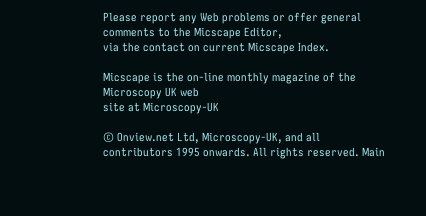Please report any Web problems or offer general comments to the Micscape Editor,
via the contact on current Micscape Index.

Micscape is the on-line monthly magazine of the Microscopy UK web
site at Microscopy-UK

© Onview.net Ltd, Microscopy-UK, and all contributors 1995 onwards. All rights reserved. Main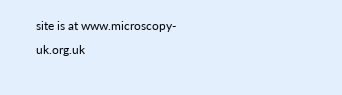site is at www.microscopy-uk.org.uk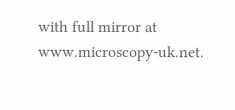with full mirror at www.microscopy-uk.net.